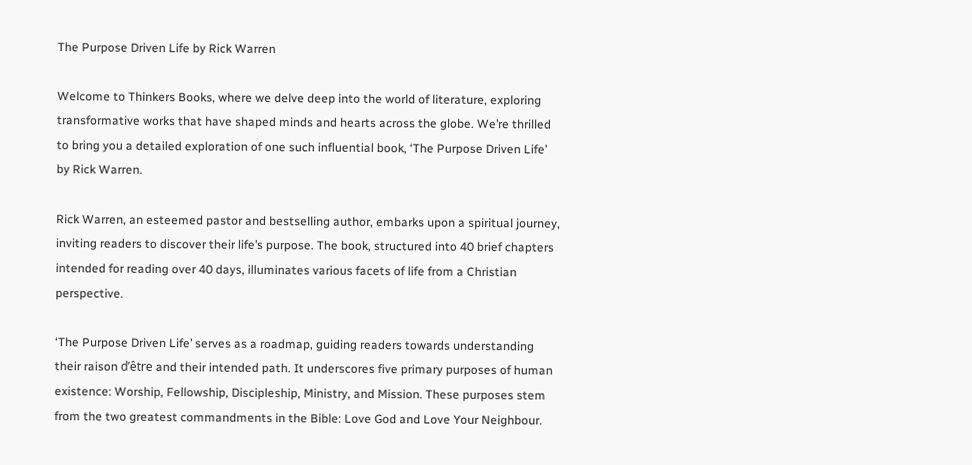The Purpose Driven Life by Rick Warren

Welcome to Thinkers Books, where we delve deep into the world of literature, exploring transformative works that have shaped minds and hearts across the globe. We’re thrilled to bring you a detailed exploration of one such influential book, ‘The Purpose Driven Life’ by Rick Warren.

Rick Warren, an esteemed pastor and bestselling author, embarks upon a spiritual journey, inviting readers to discover their life’s purpose. The book, structured into 40 brief chapters intended for reading over 40 days, illuminates various facets of life from a Christian perspective.

‘The Purpose Driven Life’ serves as a roadmap, guiding readers towards understanding their raison d’être and their intended path. It underscores five primary purposes of human existence: Worship, Fellowship, Discipleship, Ministry, and Mission. These purposes stem from the two greatest commandments in the Bible: Love God and Love Your Neighbour.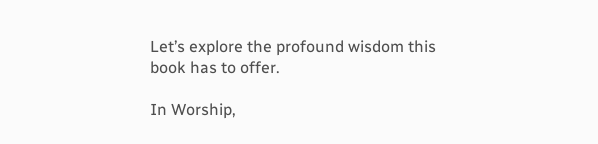Let’s explore the profound wisdom this book has to offer.

In Worship,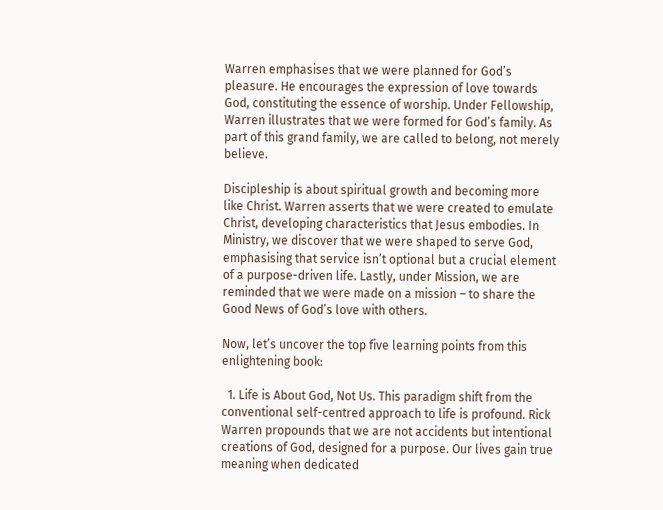Warren emphasises that we were planned for God’s pleasure. He encourages the expression of love towards God, constituting the essence of worship. Under Fellowship, Warren illustrates that we were formed for God’s family. As part of this grand family, we are called to belong, not merely believe.

Discipleship is about spiritual growth and becoming more like Christ. Warren asserts that we were created to emulate Christ, developing characteristics that Jesus embodies. In Ministry, we discover that we were shaped to serve God, emphasising that service isn’t optional but a crucial element of a purpose-driven life. Lastly, under Mission, we are reminded that we were made on a mission – to share the Good News of God’s love with others.

Now, let’s uncover the top five learning points from this enlightening book:

  1. Life is About God, Not Us. This paradigm shift from the conventional self-centred approach to life is profound. Rick Warren propounds that we are not accidents but intentional creations of God, designed for a purpose. Our lives gain true meaning when dedicated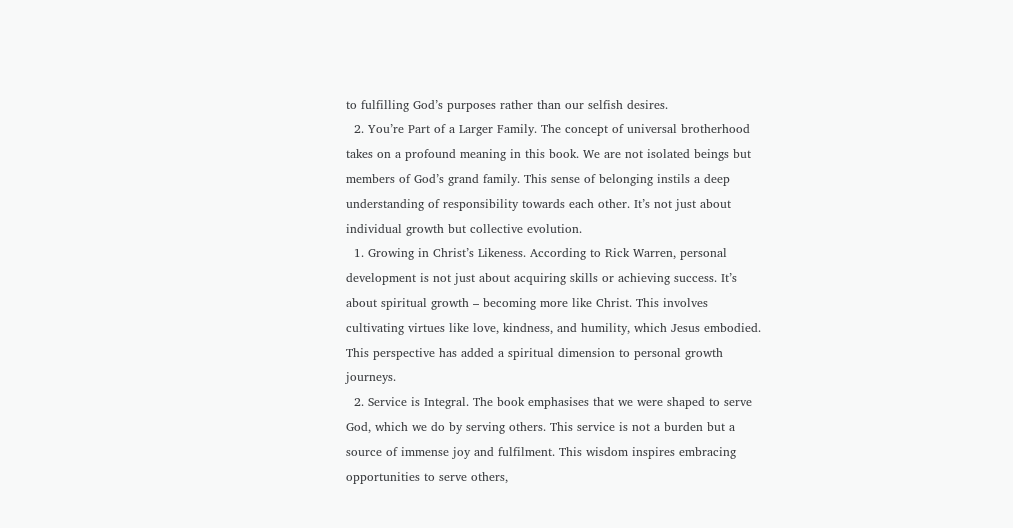to fulfilling God’s purposes rather than our selfish desires.
  2. You’re Part of a Larger Family. The concept of universal brotherhood takes on a profound meaning in this book. We are not isolated beings but members of God’s grand family. This sense of belonging instils a deep understanding of responsibility towards each other. It’s not just about individual growth but collective evolution.
  1. Growing in Christ’s Likeness. According to Rick Warren, personal development is not just about acquiring skills or achieving success. It’s about spiritual growth – becoming more like Christ. This involves cultivating virtues like love, kindness, and humility, which Jesus embodied. This perspective has added a spiritual dimension to personal growth journeys.
  2. Service is Integral. The book emphasises that we were shaped to serve God, which we do by serving others. This service is not a burden but a source of immense joy and fulfilment. This wisdom inspires embracing opportunities to serve others,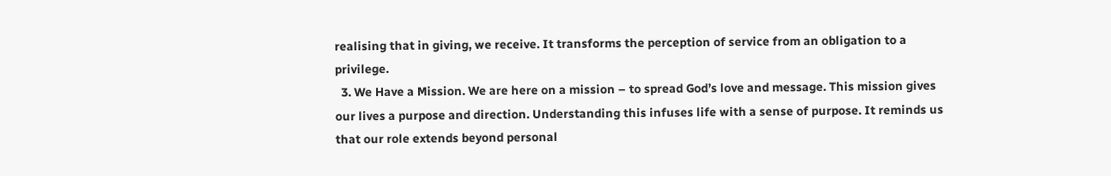realising that in giving, we receive. It transforms the perception of service from an obligation to a privilege.
  3. We Have a Mission. We are here on a mission – to spread God’s love and message. This mission gives our lives a purpose and direction. Understanding this infuses life with a sense of purpose. It reminds us that our role extends beyond personal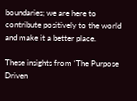boundaries; we are here to contribute positively to the world and make it a better place.

These insights from ‘The Purpose Driven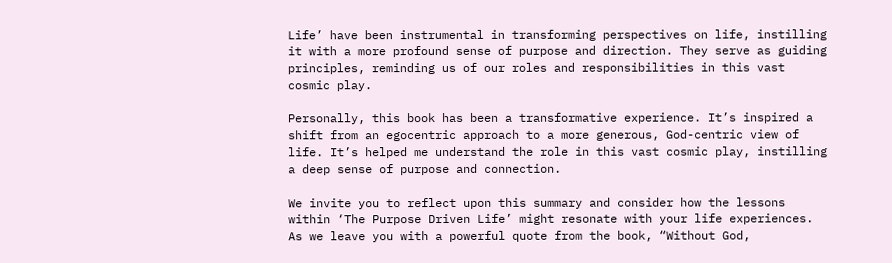Life’ have been instrumental in transforming perspectives on life, instilling it with a more profound sense of purpose and direction. They serve as guiding principles, reminding us of our roles and responsibilities in this vast cosmic play.

Personally, this book has been a transformative experience. It’s inspired a shift from an egocentric approach to a more generous, God-centric view of life. It’s helped me understand the role in this vast cosmic play, instilling a deep sense of purpose and connection.

We invite you to reflect upon this summary and consider how the lessons within ‘The Purpose Driven Life’ might resonate with your life experiences. As we leave you with a powerful quote from the book, “Without God,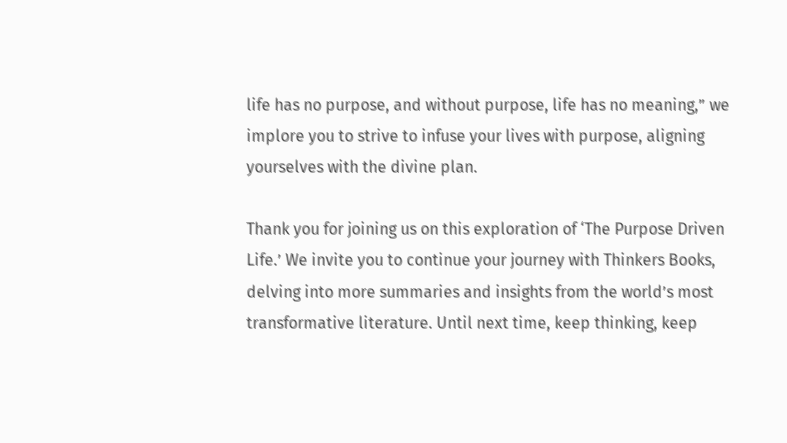life has no purpose, and without purpose, life has no meaning,” we implore you to strive to infuse your lives with purpose, aligning yourselves with the divine plan.

Thank you for joining us on this exploration of ‘The Purpose Driven Life.’ We invite you to continue your journey with Thinkers Books, delving into more summaries and insights from the world’s most transformative literature. Until next time, keep thinking, keep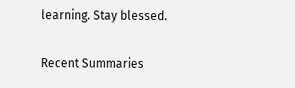learning. Stay blessed.

Recent Summaries